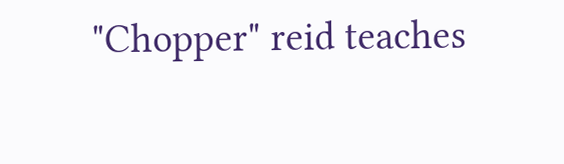"Chopper" reid teaches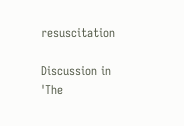resuscitation

Discussion in 'The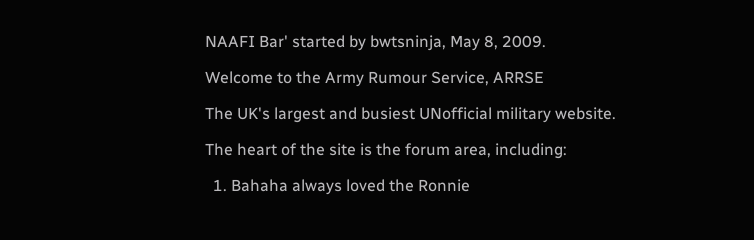NAAFI Bar' started by bwtsninja, May 8, 2009.

Welcome to the Army Rumour Service, ARRSE

The UK's largest and busiest UNofficial military website.

The heart of the site is the forum area, including:

  1. Bahaha always loved the Ronnie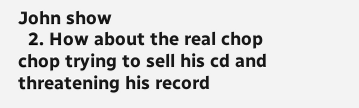John show
  2. How about the real chop chop trying to sell his cd and threatening his record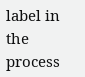label in the process